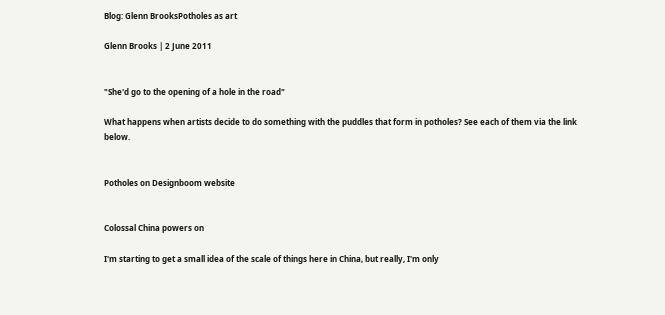Blog: Glenn BrooksPotholes as art

Glenn Brooks | 2 June 2011


"She'd go to the opening of a hole in the road"

What happens when artists decide to do something with the puddles that form in potholes? See each of them via the link below.


Potholes on Designboom website


Colossal China powers on

I'm starting to get a small idea of the scale of things here in China, but really, I'm only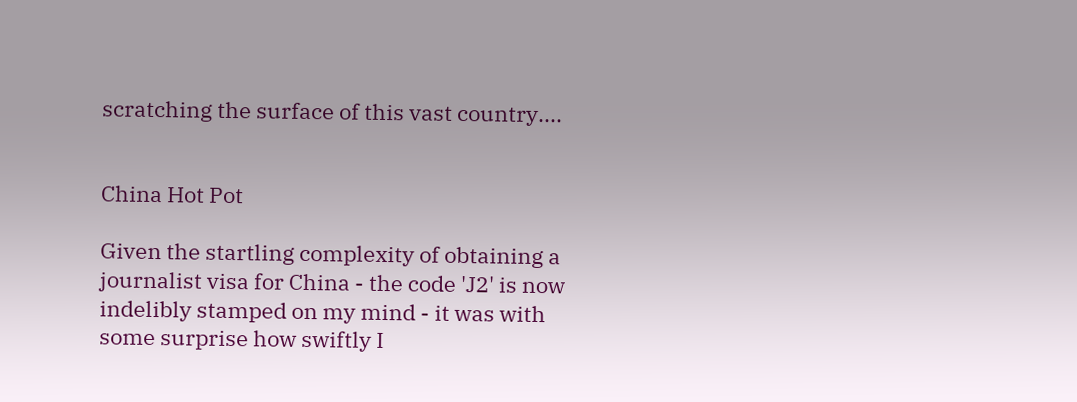scratching the surface of this vast country....


China Hot Pot

Given the startling complexity of obtaining a journalist visa for China - the code 'J2' is now indelibly stamped on my mind - it was with some surprise how swiftly I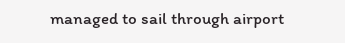managed to sail through airport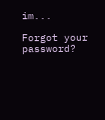im...

Forgot your password?